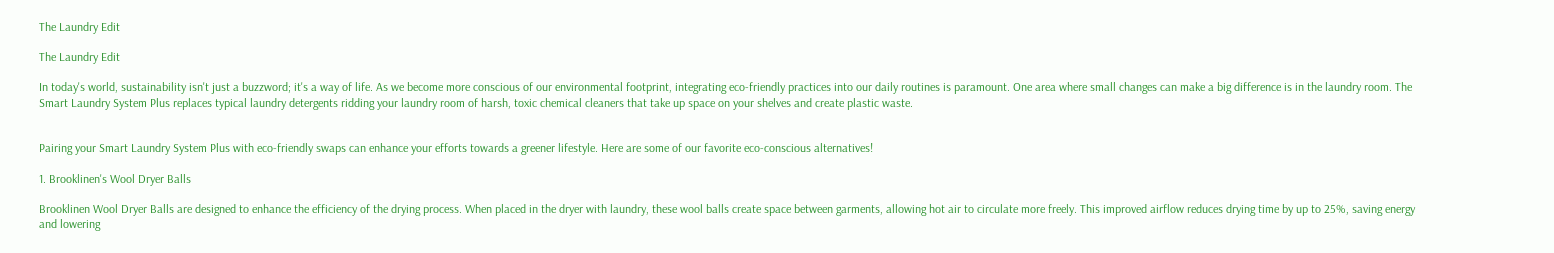The Laundry Edit

The Laundry Edit

In today's world, sustainability isn't just a buzzword; it's a way of life. As we become more conscious of our environmental footprint, integrating eco-friendly practices into our daily routines is paramount. One area where small changes can make a big difference is in the laundry room. The Smart Laundry System Plus replaces typical laundry detergents ridding your laundry room of harsh, toxic chemical cleaners that take up space on your shelves and create plastic waste.


Pairing your Smart Laundry System Plus with eco-friendly swaps can enhance your efforts towards a greener lifestyle. Here are some of our favorite eco-conscious alternatives!

1. Brooklinen's Wool Dryer Balls

Brooklinen Wool Dryer Balls are designed to enhance the efficiency of the drying process. When placed in the dryer with laundry, these wool balls create space between garments, allowing hot air to circulate more freely. This improved airflow reduces drying time by up to 25%, saving energy and lowering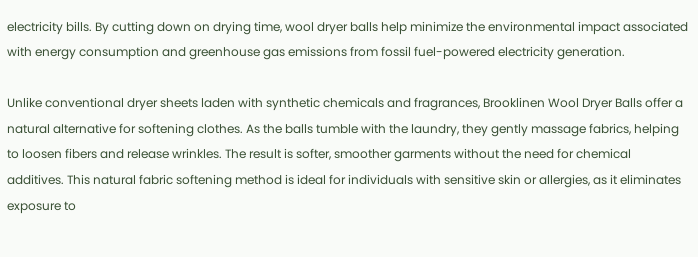electricity bills. By cutting down on drying time, wool dryer balls help minimize the environmental impact associated with energy consumption and greenhouse gas emissions from fossil fuel-powered electricity generation.

Unlike conventional dryer sheets laden with synthetic chemicals and fragrances, Brooklinen Wool Dryer Balls offer a natural alternative for softening clothes. As the balls tumble with the laundry, they gently massage fabrics, helping to loosen fibers and release wrinkles. The result is softer, smoother garments without the need for chemical additives. This natural fabric softening method is ideal for individuals with sensitive skin or allergies, as it eliminates exposure to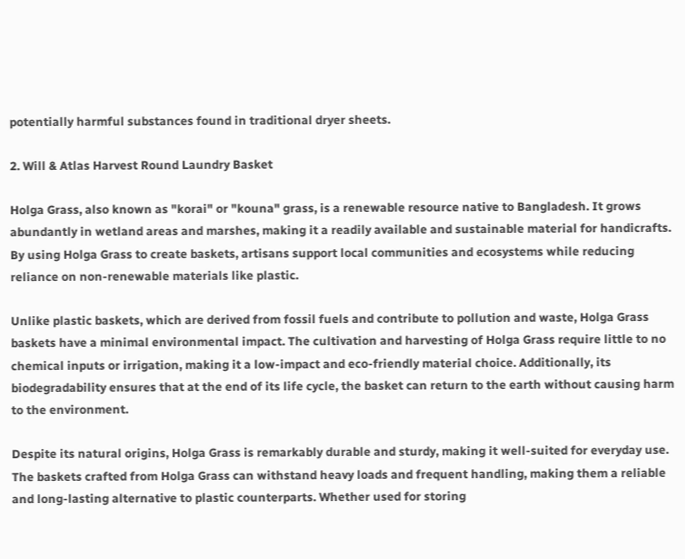potentially harmful substances found in traditional dryer sheets.

2. Will & Atlas Harvest Round Laundry Basket

Holga Grass, also known as "korai" or "kouna" grass, is a renewable resource native to Bangladesh. It grows abundantly in wetland areas and marshes, making it a readily available and sustainable material for handicrafts. By using Holga Grass to create baskets, artisans support local communities and ecosystems while reducing reliance on non-renewable materials like plastic.

Unlike plastic baskets, which are derived from fossil fuels and contribute to pollution and waste, Holga Grass baskets have a minimal environmental impact. The cultivation and harvesting of Holga Grass require little to no chemical inputs or irrigation, making it a low-impact and eco-friendly material choice. Additionally, its biodegradability ensures that at the end of its life cycle, the basket can return to the earth without causing harm to the environment.

Despite its natural origins, Holga Grass is remarkably durable and sturdy, making it well-suited for everyday use. The baskets crafted from Holga Grass can withstand heavy loads and frequent handling, making them a reliable and long-lasting alternative to plastic counterparts. Whether used for storing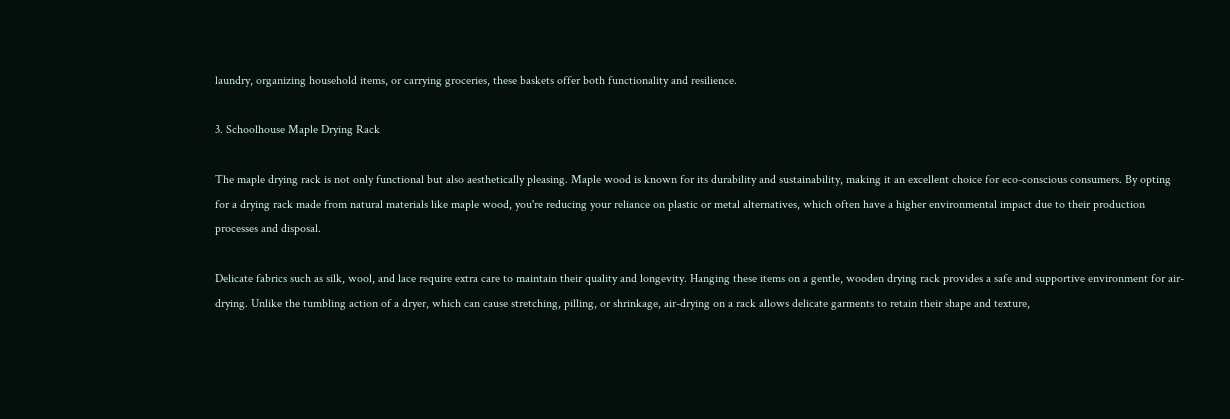laundry, organizing household items, or carrying groceries, these baskets offer both functionality and resilience.

3. Schoolhouse Maple Drying Rack

The maple drying rack is not only functional but also aesthetically pleasing. Maple wood is known for its durability and sustainability, making it an excellent choice for eco-conscious consumers. By opting for a drying rack made from natural materials like maple wood, you're reducing your reliance on plastic or metal alternatives, which often have a higher environmental impact due to their production processes and disposal.

Delicate fabrics such as silk, wool, and lace require extra care to maintain their quality and longevity. Hanging these items on a gentle, wooden drying rack provides a safe and supportive environment for air-drying. Unlike the tumbling action of a dryer, which can cause stretching, pilling, or shrinkage, air-drying on a rack allows delicate garments to retain their shape and texture,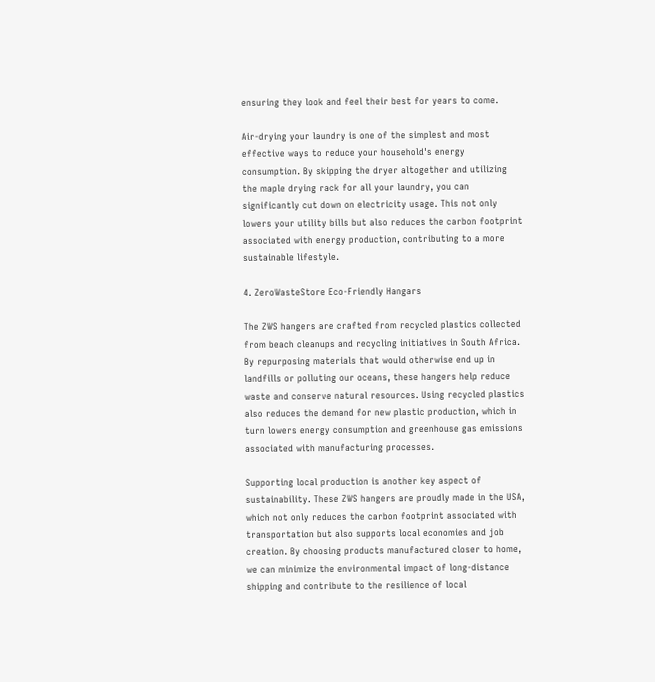ensuring they look and feel their best for years to come.

Air-drying your laundry is one of the simplest and most effective ways to reduce your household's energy consumption. By skipping the dryer altogether and utilizing the maple drying rack for all your laundry, you can significantly cut down on electricity usage. This not only lowers your utility bills but also reduces the carbon footprint associated with energy production, contributing to a more sustainable lifestyle.

4. ZeroWasteStore Eco-Friendly Hangars

The ZWS hangers are crafted from recycled plastics collected from beach cleanups and recycling initiatives in South Africa. By repurposing materials that would otherwise end up in landfills or polluting our oceans, these hangers help reduce waste and conserve natural resources. Using recycled plastics also reduces the demand for new plastic production, which in turn lowers energy consumption and greenhouse gas emissions associated with manufacturing processes.

Supporting local production is another key aspect of sustainability. These ZWS hangers are proudly made in the USA, which not only reduces the carbon footprint associated with transportation but also supports local economies and job creation. By choosing products manufactured closer to home, we can minimize the environmental impact of long-distance shipping and contribute to the resilience of local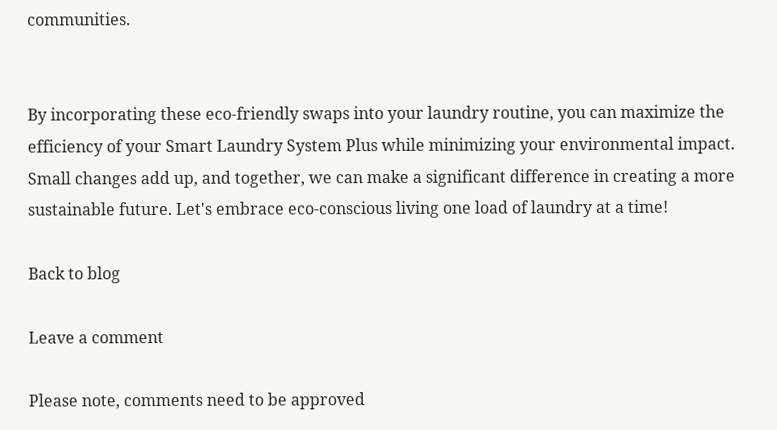communities.


By incorporating these eco-friendly swaps into your laundry routine, you can maximize the efficiency of your Smart Laundry System Plus while minimizing your environmental impact. Small changes add up, and together, we can make a significant difference in creating a more sustainable future. Let's embrace eco-conscious living one load of laundry at a time!

Back to blog

Leave a comment

Please note, comments need to be approved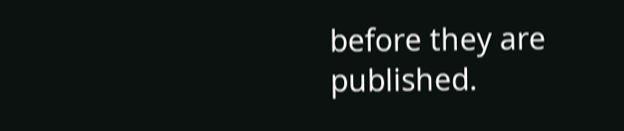before they are published.